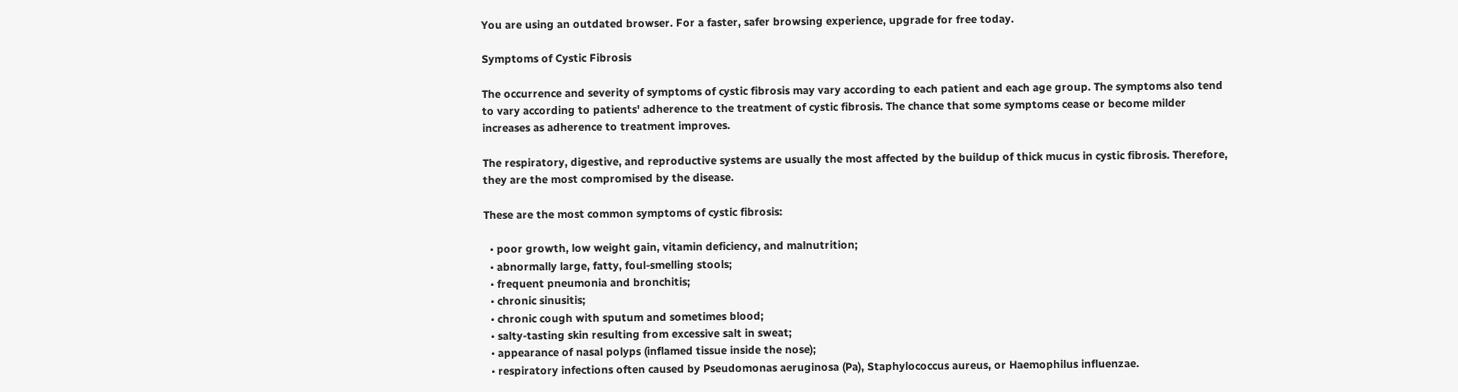You are using an outdated browser. For a faster, safer browsing experience, upgrade for free today.

Symptoms of Cystic Fibrosis

The occurrence and severity of symptoms of cystic fibrosis may vary according to each patient and each age group. The symptoms also tend to vary according to patients' adherence to the treatment of cystic fibrosis. The chance that some symptoms cease or become milder increases as adherence to treatment improves.

The respiratory, digestive, and reproductive systems are usually the most affected by the buildup of thick mucus in cystic fibrosis. Therefore, they are the most compromised by the disease.

These are the most common symptoms of cystic fibrosis:

  • poor growth, low weight gain, vitamin deficiency, and malnutrition;
  • abnormally large, fatty, foul-smelling stools;
  • frequent pneumonia and bronchitis;
  • chronic sinusitis;
  • chronic cough with sputum and sometimes blood;
  • salty-tasting skin resulting from excessive salt in sweat;
  • appearance of nasal polyps (inflamed tissue inside the nose);
  • respiratory infections often caused by Pseudomonas aeruginosa (Pa), Staphylococcus aureus, or Haemophilus influenzae.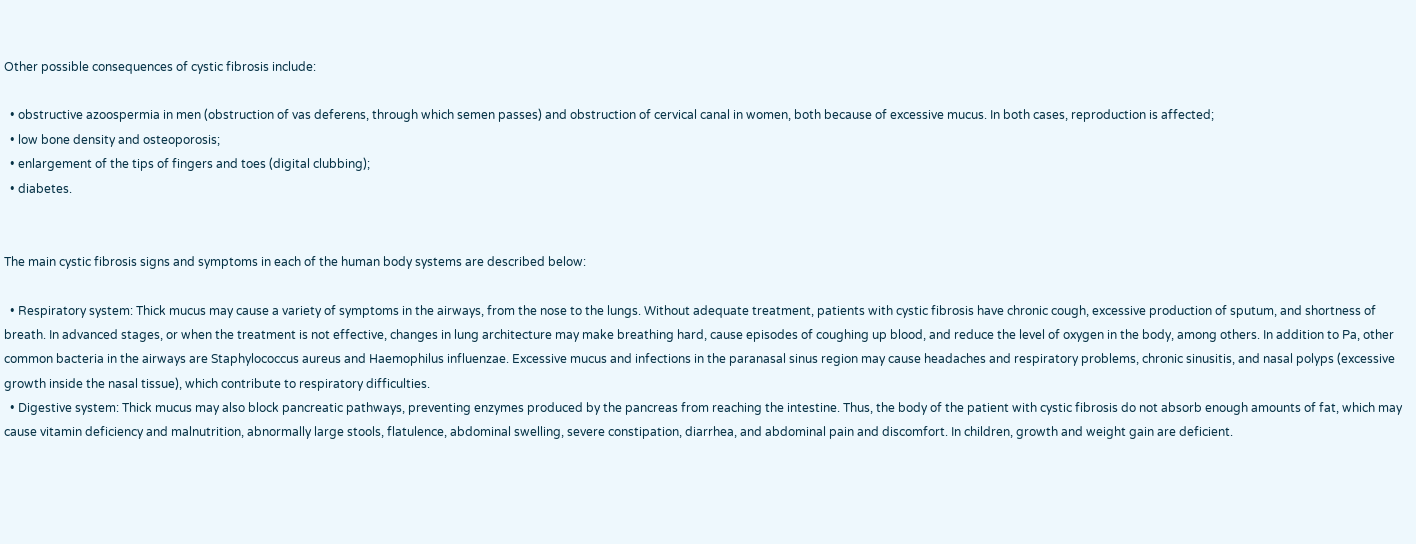Other possible consequences of cystic fibrosis include:

  • obstructive azoospermia in men (obstruction of vas deferens, through which semen passes) and obstruction of cervical canal in women, both because of excessive mucus. In both cases, reproduction is affected;
  • low bone density and osteoporosis;
  • enlargement of the tips of fingers and toes (digital clubbing);
  • diabetes.


The main cystic fibrosis signs and symptoms in each of the human body systems are described below:

  • Respiratory system: Thick mucus may cause a variety of symptoms in the airways, from the nose to the lungs. Without adequate treatment, patients with cystic fibrosis have chronic cough, excessive production of sputum, and shortness of breath. In advanced stages, or when the treatment is not effective, changes in lung architecture may make breathing hard, cause episodes of coughing up blood, and reduce the level of oxygen in the body, among others. In addition to Pa, other common bacteria in the airways are Staphylococcus aureus and Haemophilus influenzae. Excessive mucus and infections in the paranasal sinus region may cause headaches and respiratory problems, chronic sinusitis, and nasal polyps (excessive growth inside the nasal tissue), which contribute to respiratory difficulties.
  • Digestive system: Thick mucus may also block pancreatic pathways, preventing enzymes produced by the pancreas from reaching the intestine. Thus, the body of the patient with cystic fibrosis do not absorb enough amounts of fat, which may cause vitamin deficiency and malnutrition, abnormally large stools, flatulence, abdominal swelling, severe constipation, diarrhea, and abdominal pain and discomfort. In children, growth and weight gain are deficient.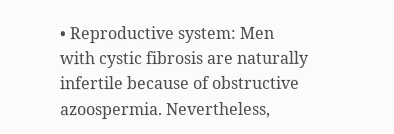• Reproductive system: Men with cystic fibrosis are naturally infertile because of obstructive azoospermia. Nevertheless,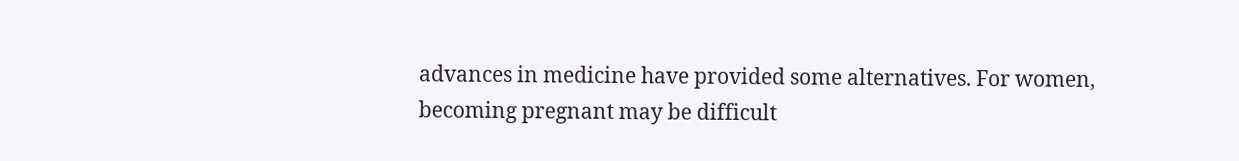advances in medicine have provided some alternatives. For women, becoming pregnant may be difficult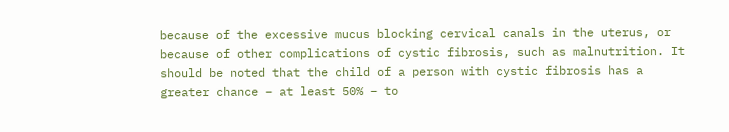because of the excessive mucus blocking cervical canals in the uterus, or because of other complications of cystic fibrosis, such as malnutrition. It should be noted that the child of a person with cystic fibrosis has a greater chance – at least 50% – to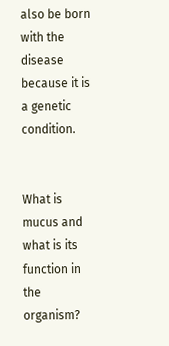also be born with the disease because it is a genetic condition.


What is mucus and what is its function in the organism?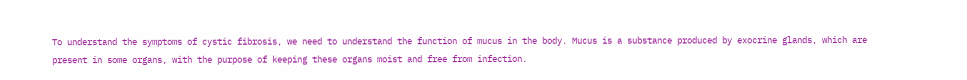To understand the symptoms of cystic fibrosis, we need to understand the function of mucus in the body. Mucus is a substance produced by exocrine glands, which are present in some organs, with the purpose of keeping these organs moist and free from infection.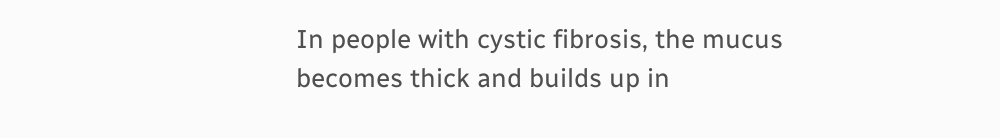In people with cystic fibrosis, the mucus becomes thick and builds up in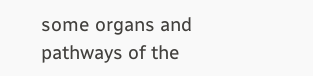some organs and pathways of the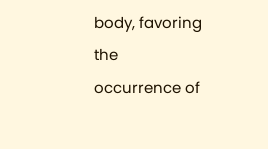body, favoring the occurrence of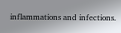inflammations and infections.